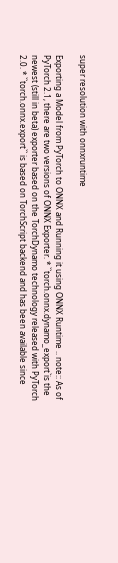super resolution with onnxruntime

Exporting a Model from PyTorch to ONNX and Running it using ONNX Runtime .. note:: As of PyTorch 2.1, there are two versions of ONNX Exporter. * ``torch.onnx.dynamo_export`is the newest (still in beta) exporter based on the TorchDynamo technology released with PyTorch 2.0. * ``torch.onnx.export`` is based on TorchScript backend and has been available since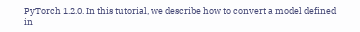PyTorch 1.2.0. In this tutorial, we describe how to convert a model defined in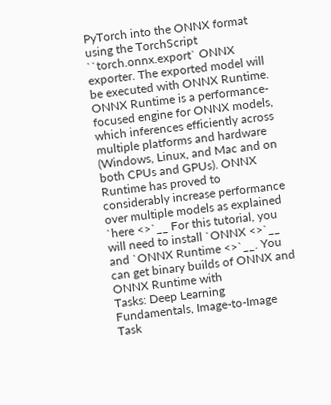PyTorch into the ONNX format using the TorchScript ``torch.onnx.export` ONNX exporter. The exported model will be executed with ONNX Runtime. ONNX Runtime is a performance-focused engine for ONNX models, which inferences efficiently across multiple platforms and hardware (Windows, Linux, and Mac and on both CPUs and GPUs). ONNX Runtime has proved to considerably increase performance over multiple models as explained `here <>`__ For this tutorial, you will need to install `ONNX <>`__ and `ONNX Runtime <>`__. You can get binary builds of ONNX and ONNX Runtime with
Tasks: Deep Learning Fundamentals, Image-to-Image
Task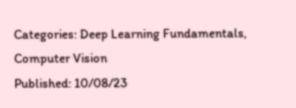Categories: Deep Learning Fundamentals, Computer Vision
Published: 10/08/23